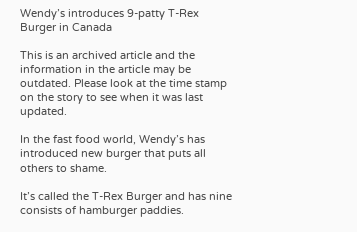Wendy’s introduces 9-patty T-Rex Burger in Canada

This is an archived article and the information in the article may be outdated. Please look at the time stamp on the story to see when it was last updated.

In the fast food world, Wendy’s has introduced new burger that puts all others to shame.

It’s called the T-Rex Burger and has nine consists of hamburger paddies.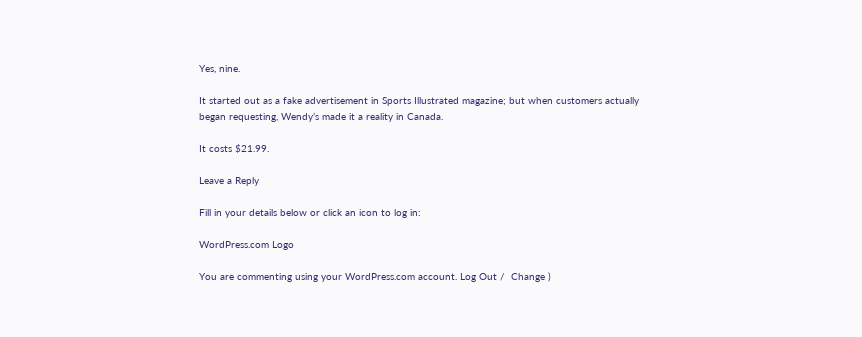Yes, nine.

It started out as a fake advertisement in Sports Illustrated magazine; but when customers actually began requesting, Wendy’s made it a reality in Canada.

It costs $21.99.

Leave a Reply

Fill in your details below or click an icon to log in:

WordPress.com Logo

You are commenting using your WordPress.com account. Log Out /  Change )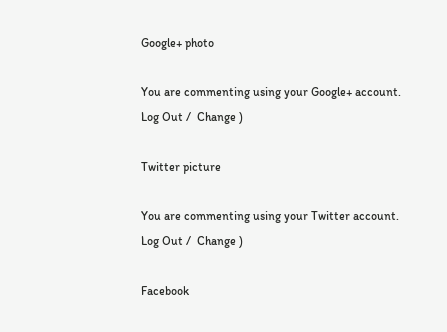Google+ photo

You are commenting using your Google+ account. Log Out /  Change )

Twitter picture

You are commenting using your Twitter account. Log Out /  Change )

Facebook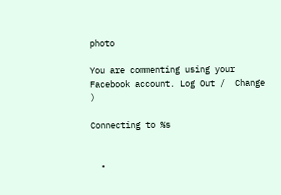photo

You are commenting using your Facebook account. Log Out /  Change )

Connecting to %s


  •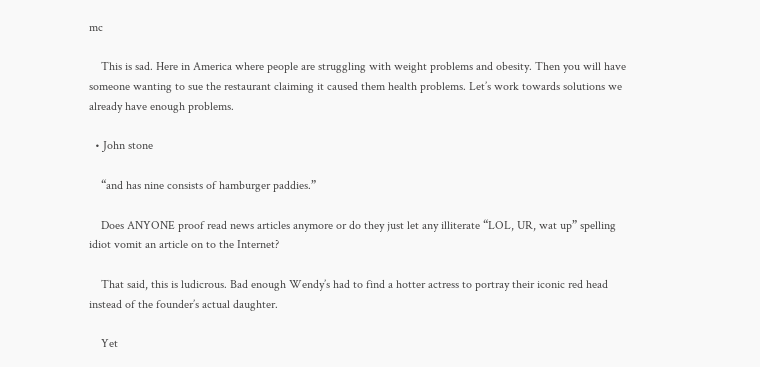mc

    This is sad. Here in America where people are struggling with weight problems and obesity. Then you will have someone wanting to sue the restaurant claiming it caused them health problems. Let’s work towards solutions we already have enough problems.

  • John stone

    “and has nine consists of hamburger paddies.”

    Does ANYONE proof read news articles anymore or do they just let any illiterate “LOL, UR, wat up” spelling idiot vomit an article on to the Internet?

    That said, this is ludicrous. Bad enough Wendy’s had to find a hotter actress to portray their iconic red head instead of the founder’s actual daughter.

    Yet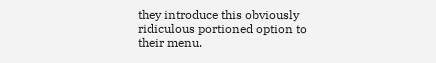they introduce this obviously ridiculous portioned option to their menu.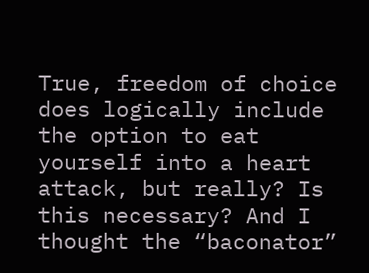True, freedom of choice does logically include the option to eat yourself into a heart attack, but really? Is this necessary? And I thought the “baconator”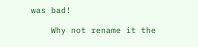was bad!

    Why not rename it the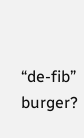“de-fib” burger?